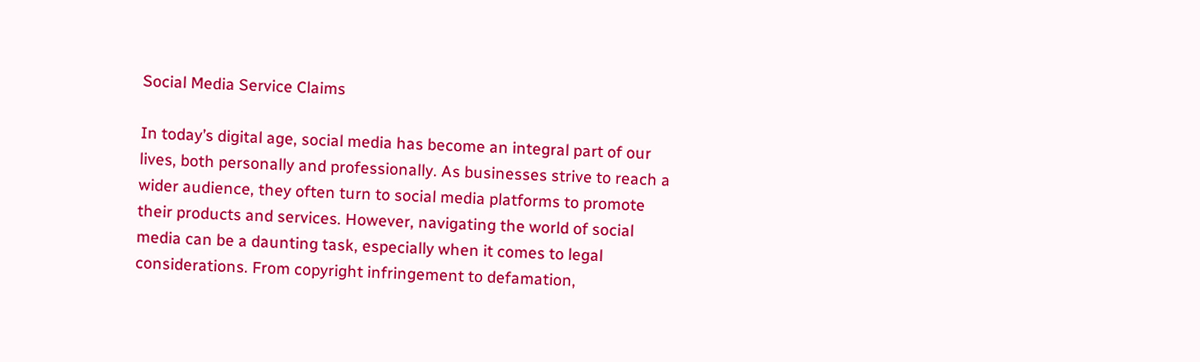Social Media Service Claims

In today’s digital age, social media has become an integral part of our lives, both personally and professionally. As businesses strive to reach a wider audience, they often turn to social media platforms to promote their products and services. However, navigating the world of social media can be a daunting task, especially when it comes to legal considerations. From copyright infringement to defamation,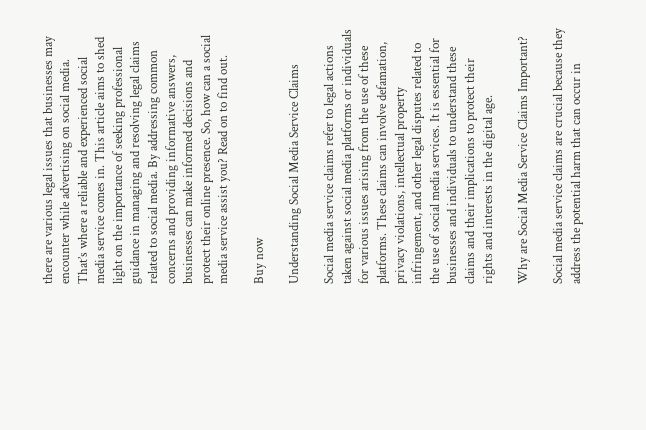there are various legal issues that businesses may encounter while advertising on social media. That’s where a reliable and experienced social media service comes in. This article aims to shed light on the importance of seeking professional guidance in managing and resolving legal claims related to social media. By addressing common concerns and providing informative answers, businesses can make informed decisions and protect their online presence. So, how can a social media service assist you? Read on to find out.

Buy now

Understanding Social Media Service Claims

Social media service claims refer to legal actions taken against social media platforms or individuals for various issues arising from the use of these platforms. These claims can involve defamation, privacy violations, intellectual property infringement, and other legal disputes related to the use of social media services. It is essential for businesses and individuals to understand these claims and their implications to protect their rights and interests in the digital age.

Why are Social Media Service Claims Important?

Social media service claims are crucial because they address the potential harm that can occur in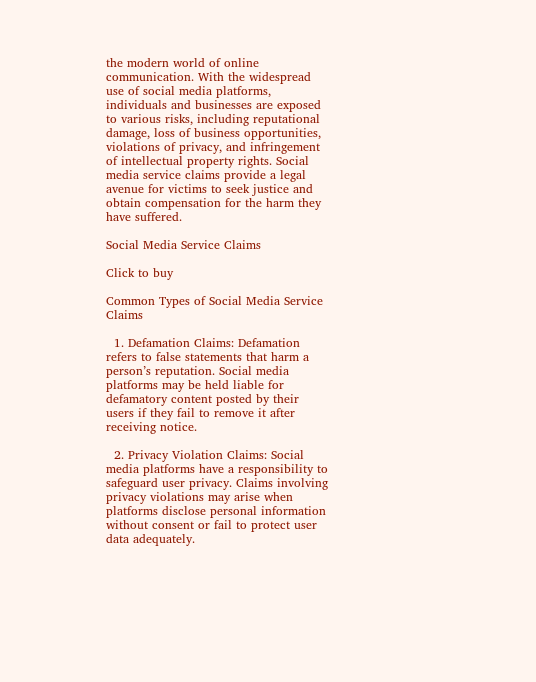the modern world of online communication. With the widespread use of social media platforms, individuals and businesses are exposed to various risks, including reputational damage, loss of business opportunities, violations of privacy, and infringement of intellectual property rights. Social media service claims provide a legal avenue for victims to seek justice and obtain compensation for the harm they have suffered.

Social Media Service Claims

Click to buy

Common Types of Social Media Service Claims

  1. Defamation Claims: Defamation refers to false statements that harm a person’s reputation. Social media platforms may be held liable for defamatory content posted by their users if they fail to remove it after receiving notice.

  2. Privacy Violation Claims: Social media platforms have a responsibility to safeguard user privacy. Claims involving privacy violations may arise when platforms disclose personal information without consent or fail to protect user data adequately.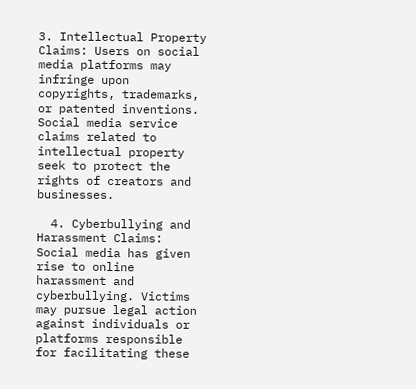3. Intellectual Property Claims: Users on social media platforms may infringe upon copyrights, trademarks, or patented inventions. Social media service claims related to intellectual property seek to protect the rights of creators and businesses.

  4. Cyberbullying and Harassment Claims: Social media has given rise to online harassment and cyberbullying. Victims may pursue legal action against individuals or platforms responsible for facilitating these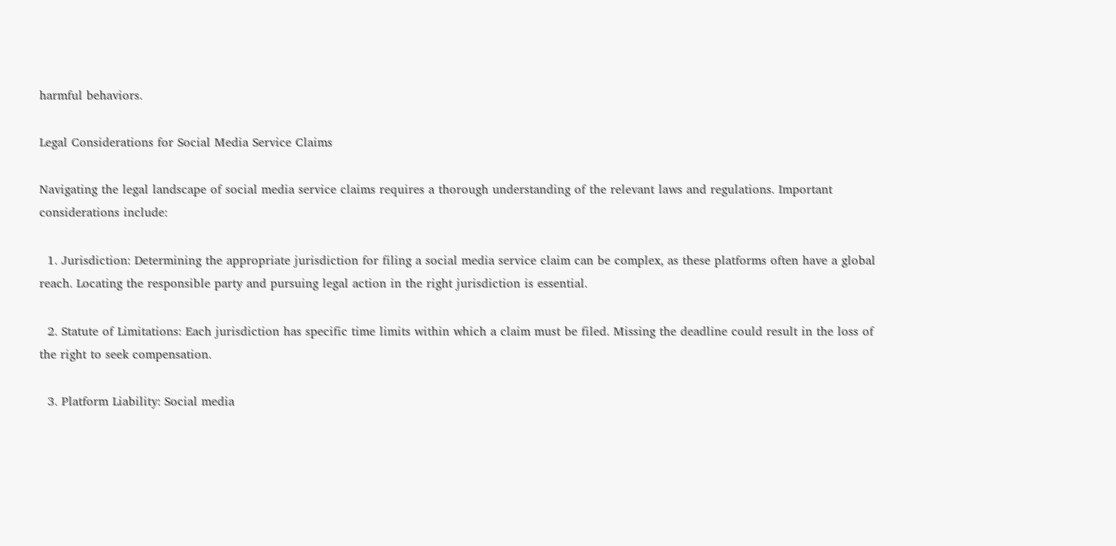harmful behaviors.

Legal Considerations for Social Media Service Claims

Navigating the legal landscape of social media service claims requires a thorough understanding of the relevant laws and regulations. Important considerations include:

  1. Jurisdiction: Determining the appropriate jurisdiction for filing a social media service claim can be complex, as these platforms often have a global reach. Locating the responsible party and pursuing legal action in the right jurisdiction is essential.

  2. Statute of Limitations: Each jurisdiction has specific time limits within which a claim must be filed. Missing the deadline could result in the loss of the right to seek compensation.

  3. Platform Liability: Social media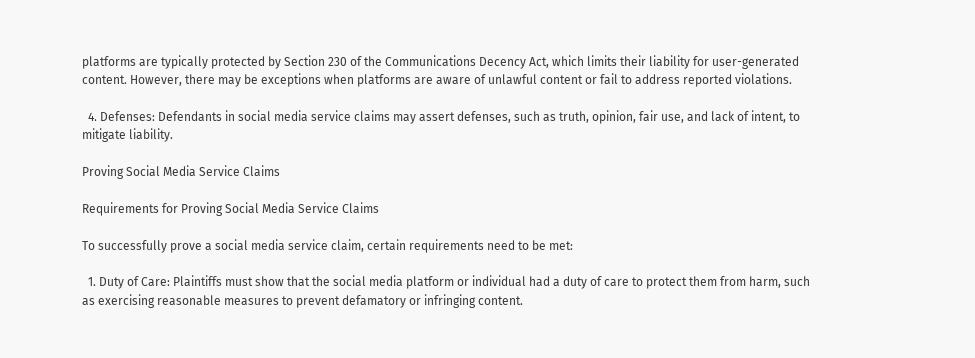platforms are typically protected by Section 230 of the Communications Decency Act, which limits their liability for user-generated content. However, there may be exceptions when platforms are aware of unlawful content or fail to address reported violations.

  4. Defenses: Defendants in social media service claims may assert defenses, such as truth, opinion, fair use, and lack of intent, to mitigate liability.

Proving Social Media Service Claims

Requirements for Proving Social Media Service Claims

To successfully prove a social media service claim, certain requirements need to be met:

  1. Duty of Care: Plaintiffs must show that the social media platform or individual had a duty of care to protect them from harm, such as exercising reasonable measures to prevent defamatory or infringing content.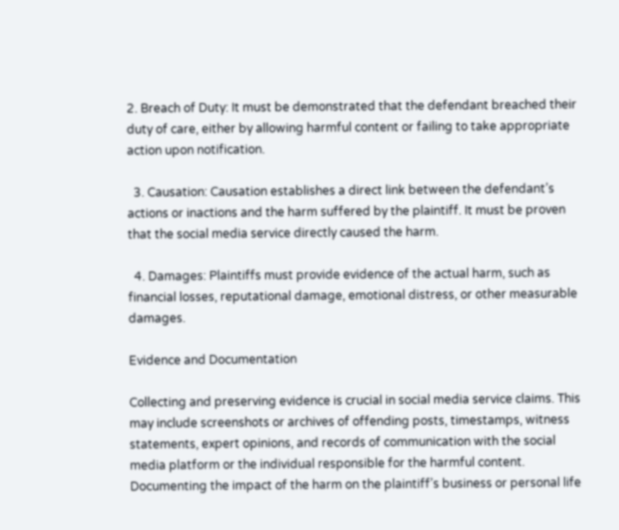2. Breach of Duty: It must be demonstrated that the defendant breached their duty of care, either by allowing harmful content or failing to take appropriate action upon notification.

  3. Causation: Causation establishes a direct link between the defendant’s actions or inactions and the harm suffered by the plaintiff. It must be proven that the social media service directly caused the harm.

  4. Damages: Plaintiffs must provide evidence of the actual harm, such as financial losses, reputational damage, emotional distress, or other measurable damages.

Evidence and Documentation

Collecting and preserving evidence is crucial in social media service claims. This may include screenshots or archives of offending posts, timestamps, witness statements, expert opinions, and records of communication with the social media platform or the individual responsible for the harmful content. Documenting the impact of the harm on the plaintiff’s business or personal life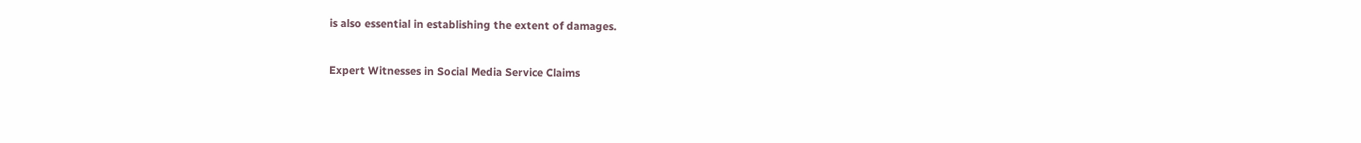is also essential in establishing the extent of damages.

Expert Witnesses in Social Media Service Claims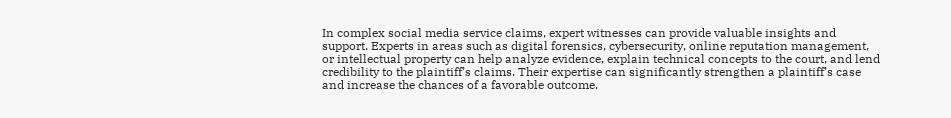In complex social media service claims, expert witnesses can provide valuable insights and support. Experts in areas such as digital forensics, cybersecurity, online reputation management, or intellectual property can help analyze evidence, explain technical concepts to the court, and lend credibility to the plaintiff’s claims. Their expertise can significantly strengthen a plaintiff’s case and increase the chances of a favorable outcome.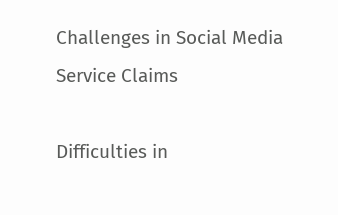Challenges in Social Media Service Claims

Difficulties in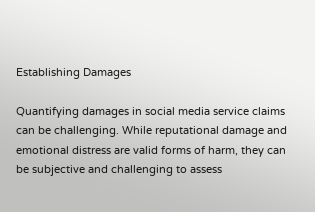Establishing Damages

Quantifying damages in social media service claims can be challenging. While reputational damage and emotional distress are valid forms of harm, they can be subjective and challenging to assess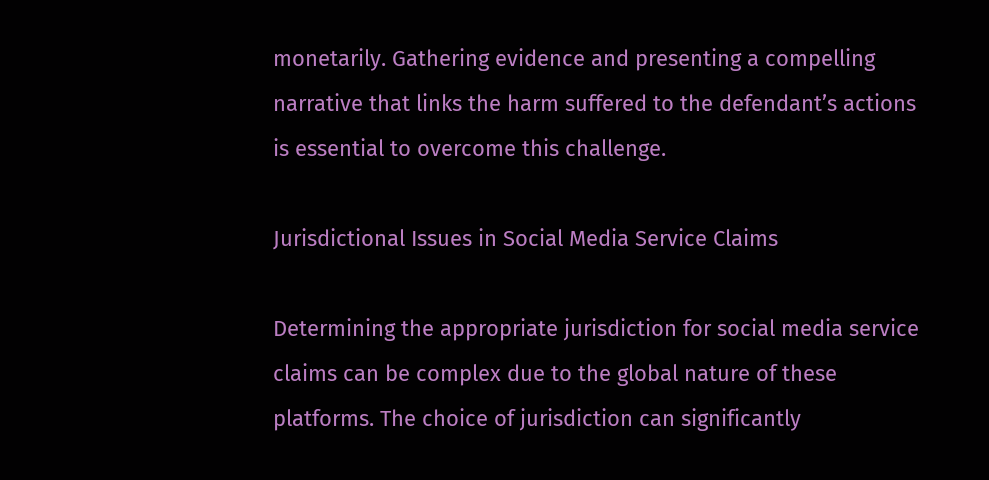monetarily. Gathering evidence and presenting a compelling narrative that links the harm suffered to the defendant’s actions is essential to overcome this challenge.

Jurisdictional Issues in Social Media Service Claims

Determining the appropriate jurisdiction for social media service claims can be complex due to the global nature of these platforms. The choice of jurisdiction can significantly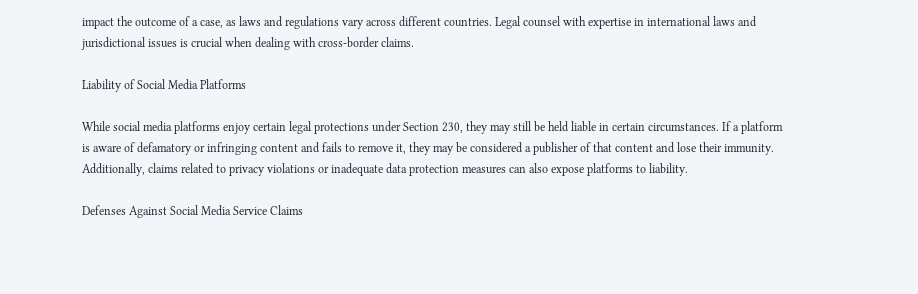impact the outcome of a case, as laws and regulations vary across different countries. Legal counsel with expertise in international laws and jurisdictional issues is crucial when dealing with cross-border claims.

Liability of Social Media Platforms

While social media platforms enjoy certain legal protections under Section 230, they may still be held liable in certain circumstances. If a platform is aware of defamatory or infringing content and fails to remove it, they may be considered a publisher of that content and lose their immunity. Additionally, claims related to privacy violations or inadequate data protection measures can also expose platforms to liability.

Defenses Against Social Media Service Claims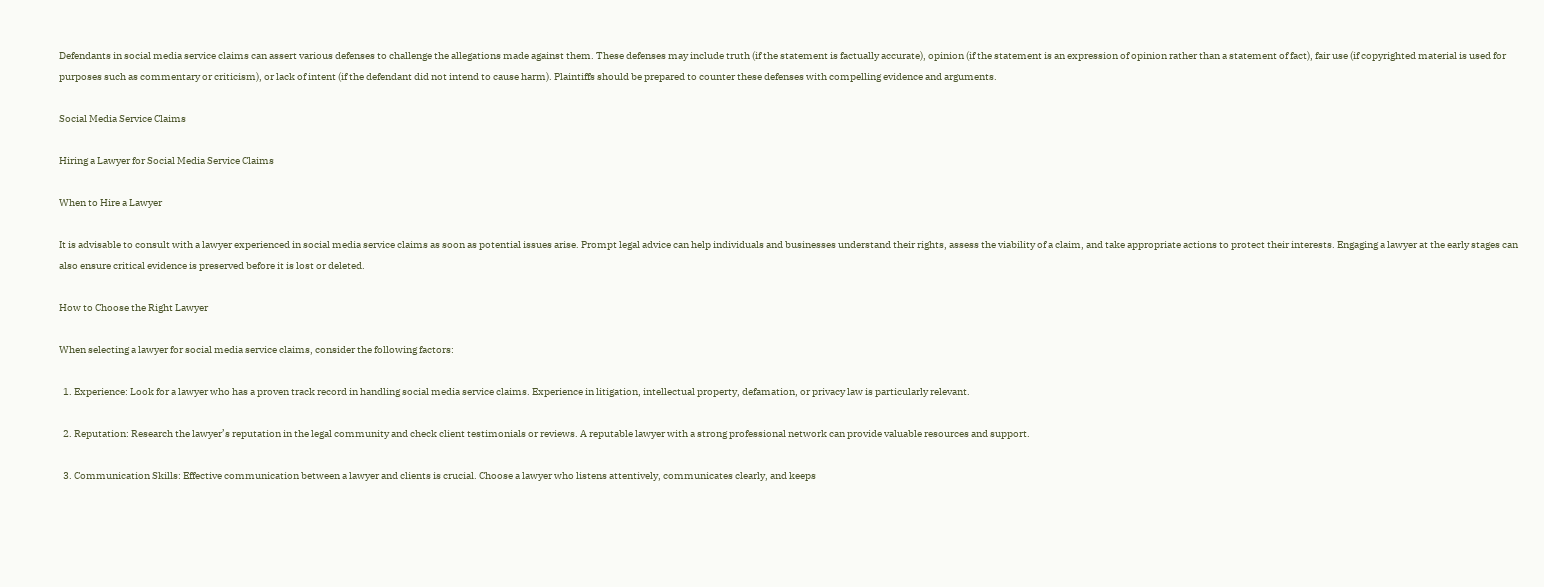Defendants in social media service claims can assert various defenses to challenge the allegations made against them. These defenses may include truth (if the statement is factually accurate), opinion (if the statement is an expression of opinion rather than a statement of fact), fair use (if copyrighted material is used for purposes such as commentary or criticism), or lack of intent (if the defendant did not intend to cause harm). Plaintiffs should be prepared to counter these defenses with compelling evidence and arguments.

Social Media Service Claims

Hiring a Lawyer for Social Media Service Claims

When to Hire a Lawyer

It is advisable to consult with a lawyer experienced in social media service claims as soon as potential issues arise. Prompt legal advice can help individuals and businesses understand their rights, assess the viability of a claim, and take appropriate actions to protect their interests. Engaging a lawyer at the early stages can also ensure critical evidence is preserved before it is lost or deleted.

How to Choose the Right Lawyer

When selecting a lawyer for social media service claims, consider the following factors:

  1. Experience: Look for a lawyer who has a proven track record in handling social media service claims. Experience in litigation, intellectual property, defamation, or privacy law is particularly relevant.

  2. Reputation: Research the lawyer’s reputation in the legal community and check client testimonials or reviews. A reputable lawyer with a strong professional network can provide valuable resources and support.

  3. Communication Skills: Effective communication between a lawyer and clients is crucial. Choose a lawyer who listens attentively, communicates clearly, and keeps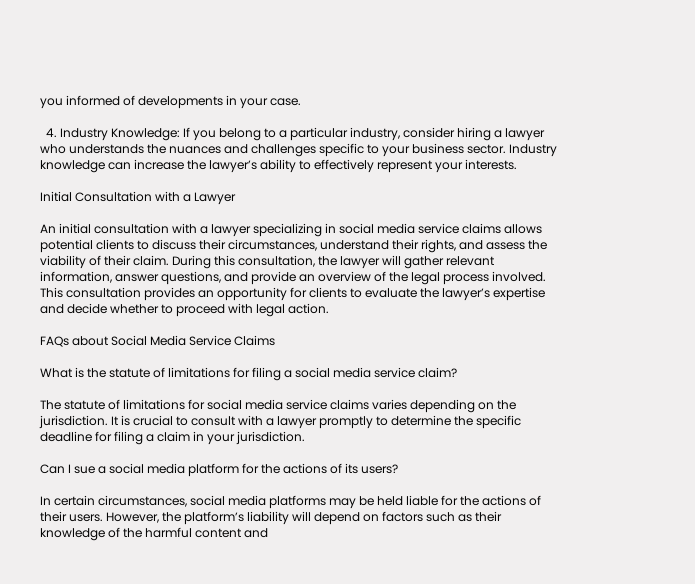you informed of developments in your case.

  4. Industry Knowledge: If you belong to a particular industry, consider hiring a lawyer who understands the nuances and challenges specific to your business sector. Industry knowledge can increase the lawyer’s ability to effectively represent your interests.

Initial Consultation with a Lawyer

An initial consultation with a lawyer specializing in social media service claims allows potential clients to discuss their circumstances, understand their rights, and assess the viability of their claim. During this consultation, the lawyer will gather relevant information, answer questions, and provide an overview of the legal process involved. This consultation provides an opportunity for clients to evaluate the lawyer’s expertise and decide whether to proceed with legal action.

FAQs about Social Media Service Claims

What is the statute of limitations for filing a social media service claim?

The statute of limitations for social media service claims varies depending on the jurisdiction. It is crucial to consult with a lawyer promptly to determine the specific deadline for filing a claim in your jurisdiction.

Can I sue a social media platform for the actions of its users?

In certain circumstances, social media platforms may be held liable for the actions of their users. However, the platform’s liability will depend on factors such as their knowledge of the harmful content and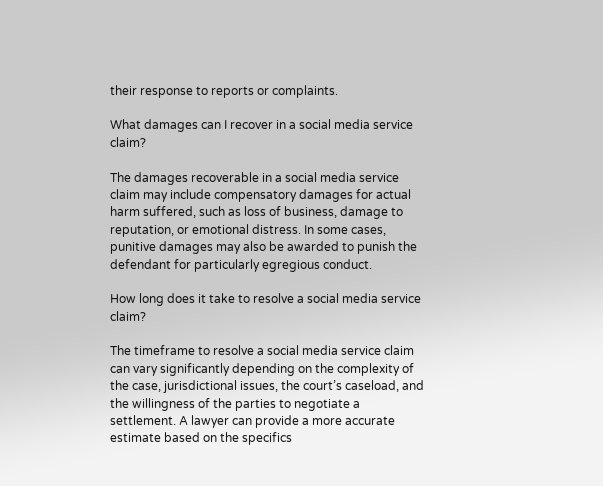their response to reports or complaints.

What damages can I recover in a social media service claim?

The damages recoverable in a social media service claim may include compensatory damages for actual harm suffered, such as loss of business, damage to reputation, or emotional distress. In some cases, punitive damages may also be awarded to punish the defendant for particularly egregious conduct.

How long does it take to resolve a social media service claim?

The timeframe to resolve a social media service claim can vary significantly depending on the complexity of the case, jurisdictional issues, the court’s caseload, and the willingness of the parties to negotiate a settlement. A lawyer can provide a more accurate estimate based on the specifics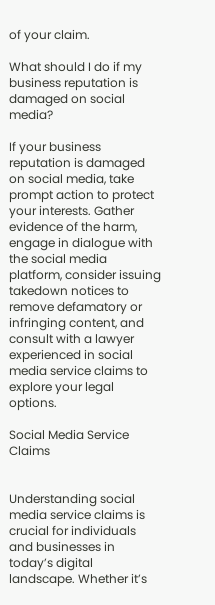of your claim.

What should I do if my business reputation is damaged on social media?

If your business reputation is damaged on social media, take prompt action to protect your interests. Gather evidence of the harm, engage in dialogue with the social media platform, consider issuing takedown notices to remove defamatory or infringing content, and consult with a lawyer experienced in social media service claims to explore your legal options.

Social Media Service Claims


Understanding social media service claims is crucial for individuals and businesses in today’s digital landscape. Whether it’s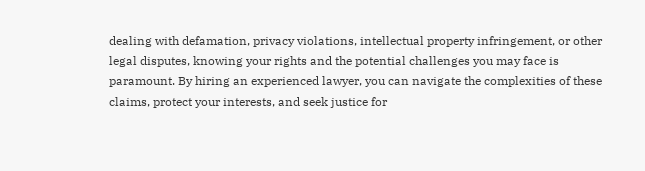dealing with defamation, privacy violations, intellectual property infringement, or other legal disputes, knowing your rights and the potential challenges you may face is paramount. By hiring an experienced lawyer, you can navigate the complexities of these claims, protect your interests, and seek justice for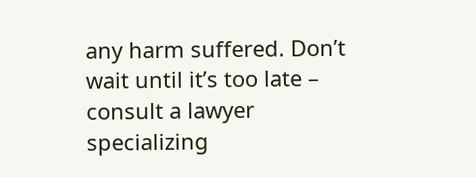any harm suffered. Don’t wait until it’s too late – consult a lawyer specializing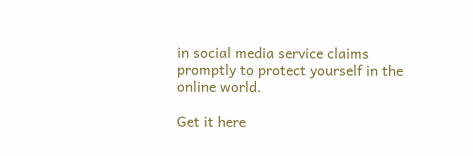in social media service claims promptly to protect yourself in the online world.

Get it here